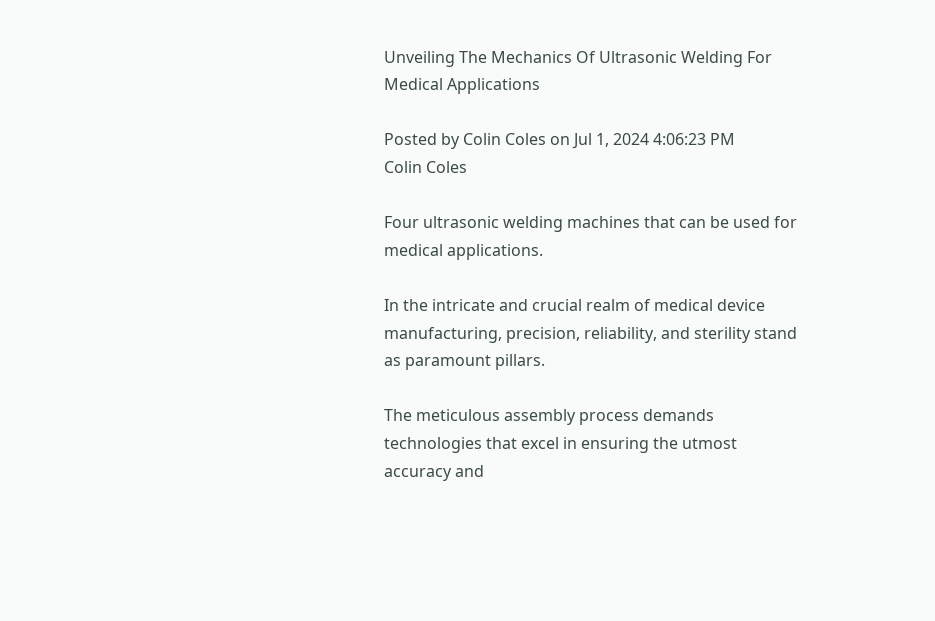Unveiling The Mechanics Of Ultrasonic Welding For Medical Applications

Posted by Colin Coles on Jul 1, 2024 4:06:23 PM
Colin Coles

Four ultrasonic welding machines that can be used for medical applications.

In the intricate and crucial realm of medical device manufacturing, precision, reliability, and sterility stand as paramount pillars.

The meticulous assembly process demands technologies that excel in ensuring the utmost accuracy and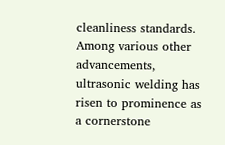cleanliness standards. Among various other advancements, ultrasonic welding has risen to prominence as a cornerstone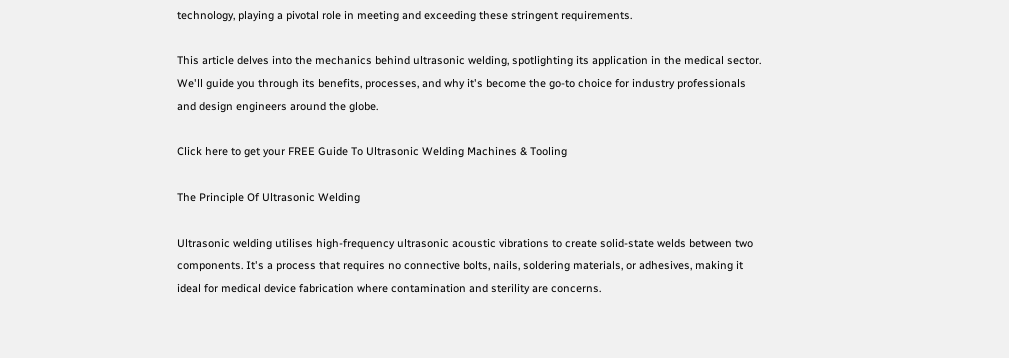technology, playing a pivotal role in meeting and exceeding these stringent requirements.

This article delves into the mechanics behind ultrasonic welding, spotlighting its application in the medical sector. We'll guide you through its benefits, processes, and why it's become the go-to choice for industry professionals and design engineers around the globe.

Click here to get your FREE Guide To Ultrasonic Welding Machines & Tooling

The Principle Of Ultrasonic Welding

Ultrasonic welding utilises high-frequency ultrasonic acoustic vibrations to create solid-state welds between two components. It's a process that requires no connective bolts, nails, soldering materials, or adhesives, making it ideal for medical device fabrication where contamination and sterility are concerns.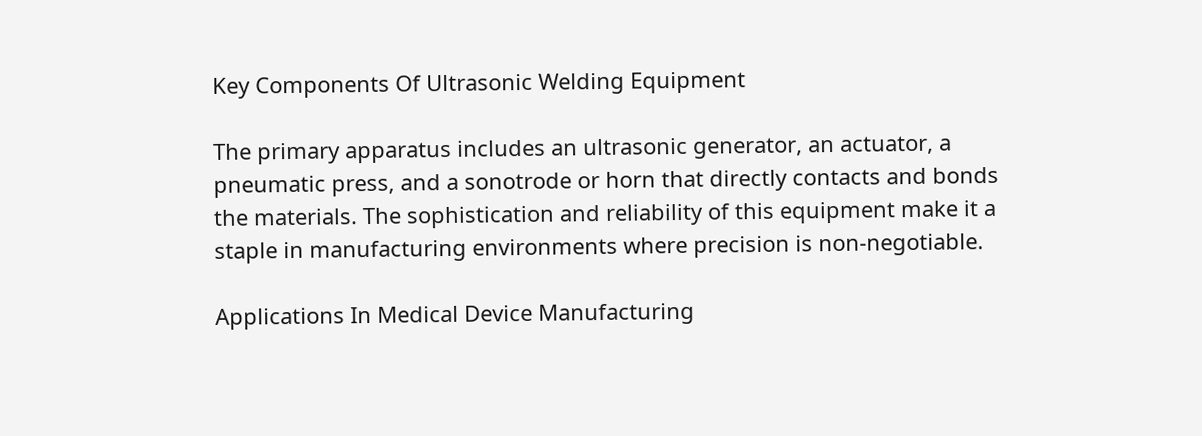Key Components Of Ultrasonic Welding Equipment

The primary apparatus includes an ultrasonic generator, an actuator, a pneumatic press, and a sonotrode or horn that directly contacts and bonds the materials. The sophistication and reliability of this equipment make it a staple in manufacturing environments where precision is non-negotiable.

Applications In Medical Device Manufacturing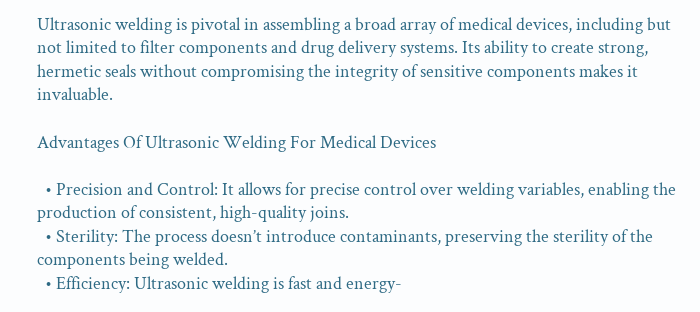Ultrasonic welding is pivotal in assembling a broad array of medical devices, including but not limited to filter components and drug delivery systems. Its ability to create strong, hermetic seals without compromising the integrity of sensitive components makes it invaluable.

Advantages Of Ultrasonic Welding For Medical Devices

  • Precision and Control: It allows for precise control over welding variables, enabling the production of consistent, high-quality joins.
  • Sterility: The process doesn’t introduce contaminants, preserving the sterility of the components being welded.
  • Efficiency: Ultrasonic welding is fast and energy-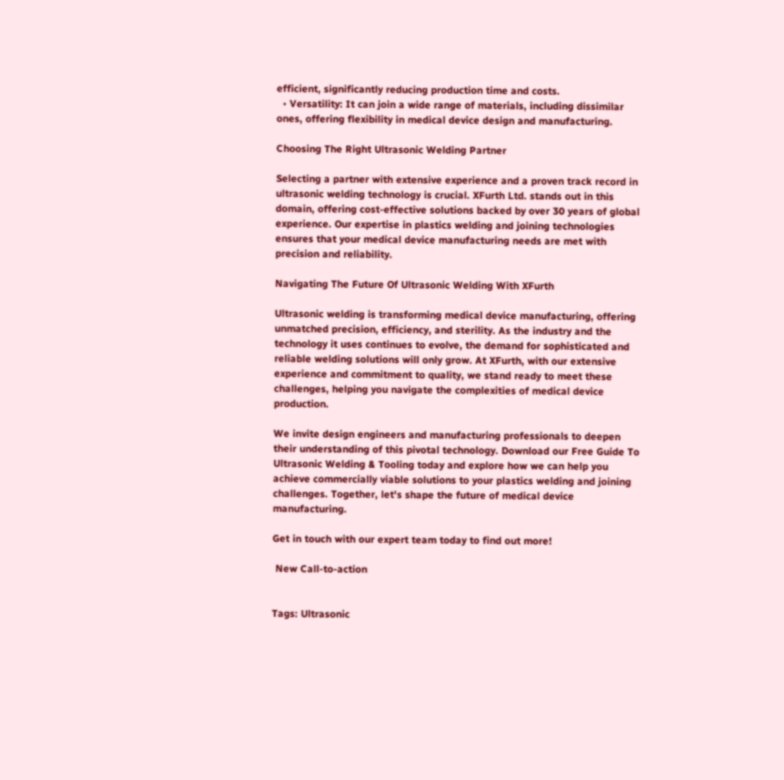efficient, significantly reducing production time and costs.
  • Versatility: It can join a wide range of materials, including dissimilar ones, offering flexibility in medical device design and manufacturing.

Choosing The Right Ultrasonic Welding Partner

Selecting a partner with extensive experience and a proven track record in ultrasonic welding technology is crucial. XFurth Ltd. stands out in this domain, offering cost-effective solutions backed by over 30 years of global experience. Our expertise in plastics welding and joining technologies ensures that your medical device manufacturing needs are met with precision and reliability.

Navigating The Future Of Ultrasonic Welding With XFurth

Ultrasonic welding is transforming medical device manufacturing, offering unmatched precision, efficiency, and sterility. As the industry and the technology it uses continues to evolve, the demand for sophisticated and reliable welding solutions will only grow. At XFurth, with our extensive experience and commitment to quality, we stand ready to meet these challenges, helping you navigate the complexities of medical device production.

We invite design engineers and manufacturing professionals to deepen their understanding of this pivotal technology. Download our Free Guide To Ultrasonic Welding & Tooling today and explore how we can help you achieve commercially viable solutions to your plastics welding and joining challenges. Together, let's shape the future of medical device manufacturing.

Get in touch with our expert team today to find out more!

 New Call-to-action


Tags: Ultrasonic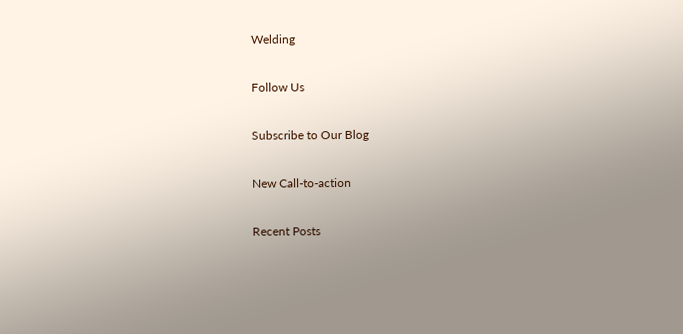Welding

Follow Us

Subscribe to Our Blog

New Call-to-action

Recent Posts